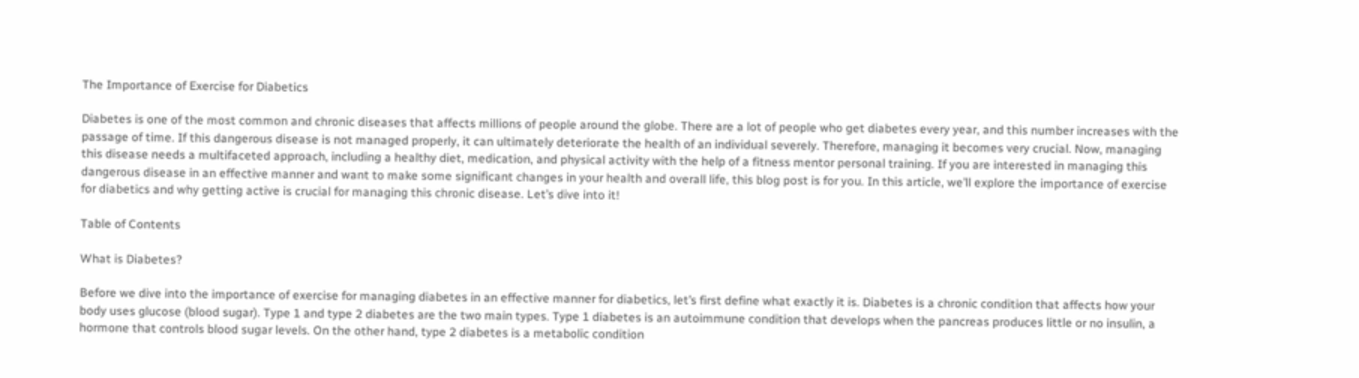The Importance of Exercise for Diabetics

Diabetes is one of the most common and chronic diseases that affects millions of people around the globe. There are a lot of people who get diabetes every year, and this number increases with the passage of time. If this dangerous disease is not managed properly, it can ultimately deteriorate the health of an individual severely. Therefore, managing it becomes very crucial. Now, managing this disease needs a multifaceted approach, including a healthy diet, medication, and physical activity with the help of a fitness mentor personal training. If you are interested in managing this dangerous disease in an effective manner and want to make some significant changes in your health and overall life, this blog post is for you. In this article, we’ll explore the importance of exercise for diabetics and why getting active is crucial for managing this chronic disease. Let’s dive into it!

Table of Contents

What is Diabetes?

Before we dive into the importance of exercise for managing diabetes in an effective manner for diabetics, let’s first define what exactly it is. Diabetes is a chronic condition that affects how your body uses glucose (blood sugar). Type 1 and type 2 diabetes are the two main types. Type 1 diabetes is an autoimmune condition that develops when the pancreas produces little or no insulin, a hormone that controls blood sugar levels. On the other hand, type 2 diabetes is a metabolic condition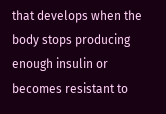that develops when the body stops producing enough insulin or becomes resistant to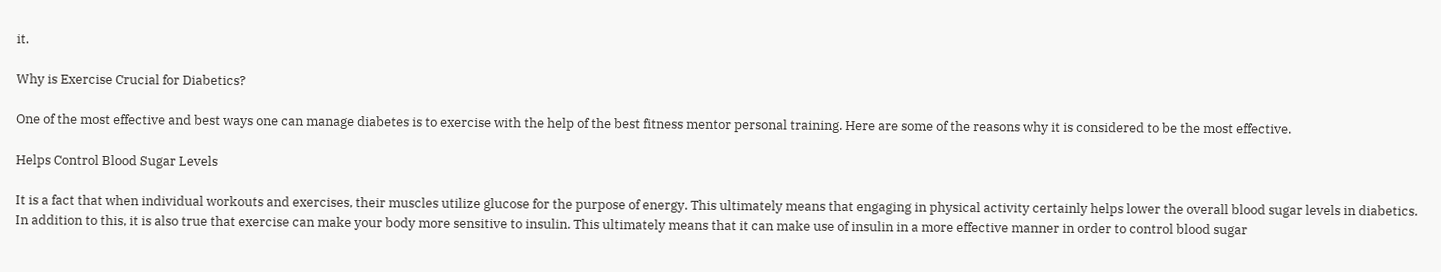it.

Why is Exercise Crucial for Diabetics?

One of the most effective and best ways one can manage diabetes is to exercise with the help of the best fitness mentor personal training. Here are some of the reasons why it is considered to be the most effective.

Helps Control Blood Sugar Levels

It is a fact that when individual workouts and exercises, their muscles utilize glucose for the purpose of energy. This ultimately means that engaging in physical activity certainly helps lower the overall blood sugar levels in diabetics. In addition to this, it is also true that exercise can make your body more sensitive to insulin. This ultimately means that it can make use of insulin in a more effective manner in order to control blood sugar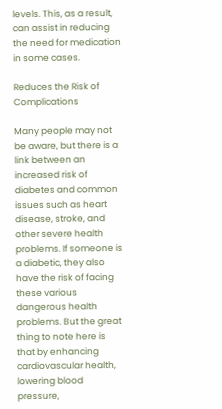levels. This, as a result, can assist in reducing the need for medication in some cases.

Reduces the Risk of Complications

Many people may not be aware, but there is a link between an increased risk of diabetes and common issues such as heart disease, stroke, and other severe health problems. If someone is a diabetic, they also have the risk of facing these various dangerous health problems. But the great thing to note here is that by enhancing cardiovascular health, lowering blood pressure,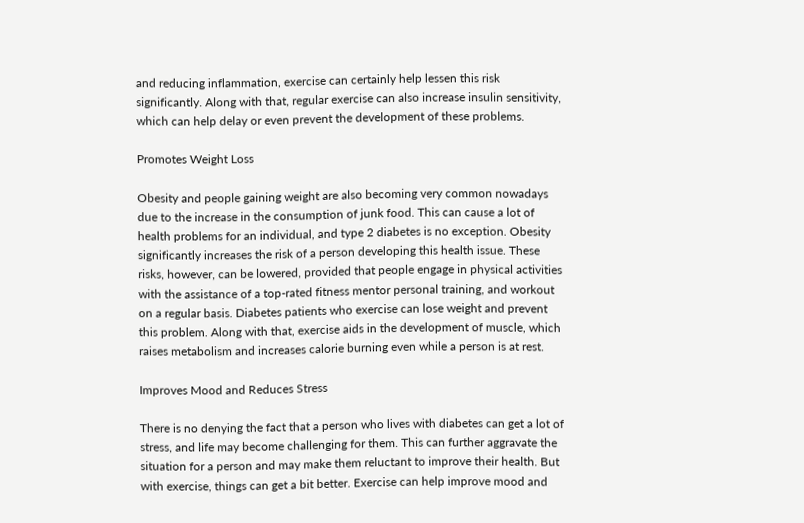and reducing inflammation, exercise can certainly help lessen this risk significantly. Along with that, regular exercise can also increase insulin sensitivity, which can help delay or even prevent the development of these problems.

Promotes Weight Loss

Obesity and people gaining weight are also becoming very common nowadays due to the increase in the consumption of junk food. This can cause a lot of health problems for an individual, and type 2 diabetes is no exception. Obesity significantly increases the risk of a person developing this health issue. These risks, however, can be lowered, provided that people engage in physical activities with the assistance of a top-rated fitness mentor personal training, and workout on a regular basis. Diabetes patients who exercise can lose weight and prevent this problem. Along with that, exercise aids in the development of muscle, which raises metabolism and increases calorie burning even while a person is at rest.

Improves Mood and Reduces Stress

There is no denying the fact that a person who lives with diabetes can get a lot of stress, and life may become challenging for them. This can further aggravate the situation for a person and may make them reluctant to improve their health. But with exercise, things can get a bit better. Exercise can help improve mood and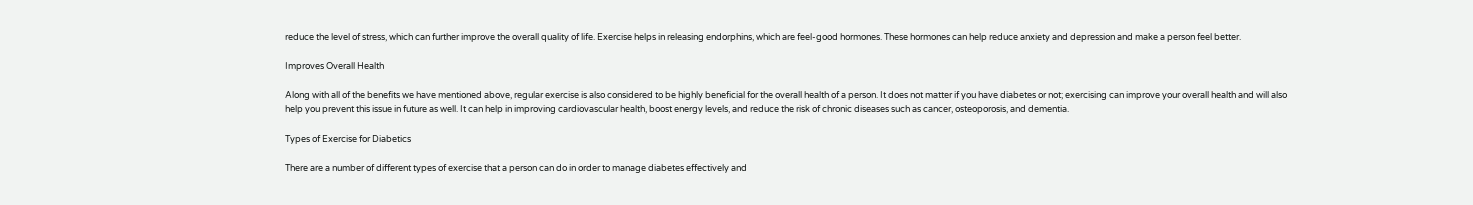reduce the level of stress, which can further improve the overall quality of life. Exercise helps in releasing endorphins, which are feel-good hormones. These hormones can help reduce anxiety and depression and make a person feel better.

Improves Overall Health

Along with all of the benefits we have mentioned above, regular exercise is also considered to be highly beneficial for the overall health of a person. It does not matter if you have diabetes or not; exercising can improve your overall health and will also help you prevent this issue in future as well. It can help in improving cardiovascular health, boost energy levels, and reduce the risk of chronic diseases such as cancer, osteoporosis, and dementia.

Types of Exercise for Diabetics

There are a number of different types of exercise that a person can do in order to manage diabetes effectively and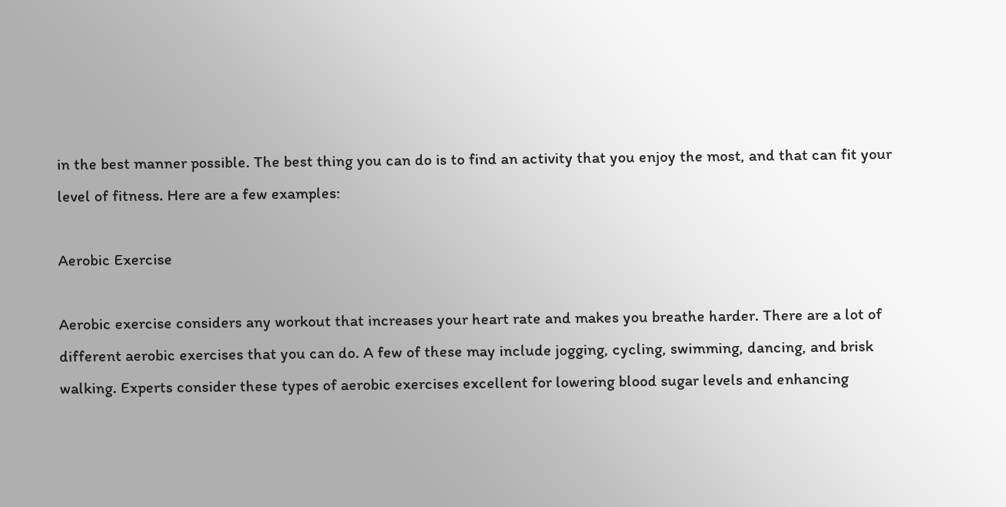in the best manner possible. The best thing you can do is to find an activity that you enjoy the most, and that can fit your level of fitness. Here are a few examples:

Aerobic Exercise

Aerobic exercise considers any workout that increases your heart rate and makes you breathe harder. There are a lot of different aerobic exercises that you can do. A few of these may include jogging, cycling, swimming, dancing, and brisk walking. Experts consider these types of aerobic exercises excellent for lowering blood sugar levels and enhancing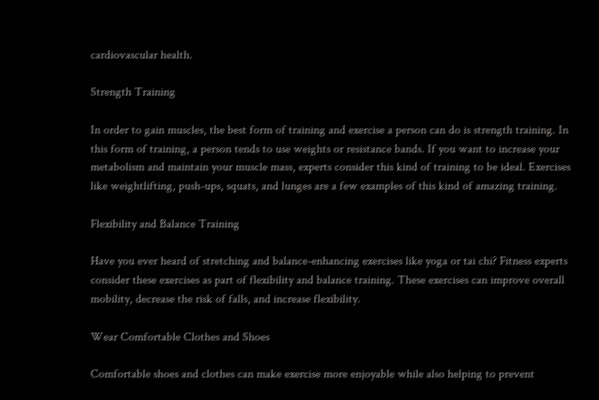cardiovascular health.

Strength Training

In order to gain muscles, the best form of training and exercise a person can do is strength training. In this form of training, a person tends to use weights or resistance bands. If you want to increase your metabolism and maintain your muscle mass, experts consider this kind of training to be ideal. Exercises like weightlifting, push-ups, squats, and lunges are a few examples of this kind of amazing training.

Flexibility and Balance Training

Have you ever heard of stretching and balance-enhancing exercises like yoga or tai chi? Fitness experts consider these exercises as part of flexibility and balance training. These exercises can improve overall mobility, decrease the risk of falls, and increase flexibility.

Wear Comfortable Clothes and Shoes

Comfortable shoes and clothes can make exercise more enjoyable while also helping to prevent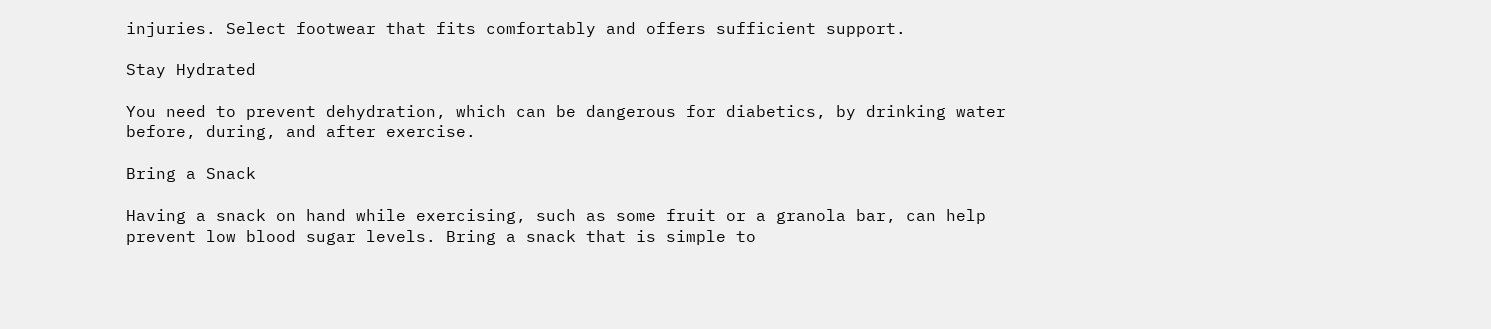injuries. Select footwear that fits comfortably and offers sufficient support.

Stay Hydrated

You need to prevent dehydration, which can be dangerous for diabetics, by drinking water before, during, and after exercise.

Bring a Snack

Having a snack on hand while exercising, such as some fruit or a granola bar, can help prevent low blood sugar levels. Bring a snack that is simple to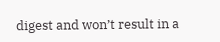digest and won’t result in a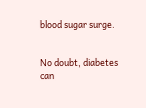blood sugar surge.


No doubt, diabetes can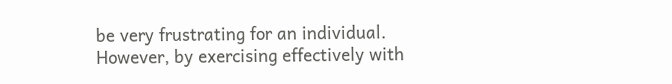be very frustrating for an individual. However, by exercising effectively with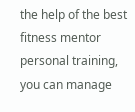the help of the best fitness mentor personal training, you can manage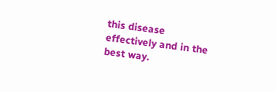this disease effectively and in the best way.